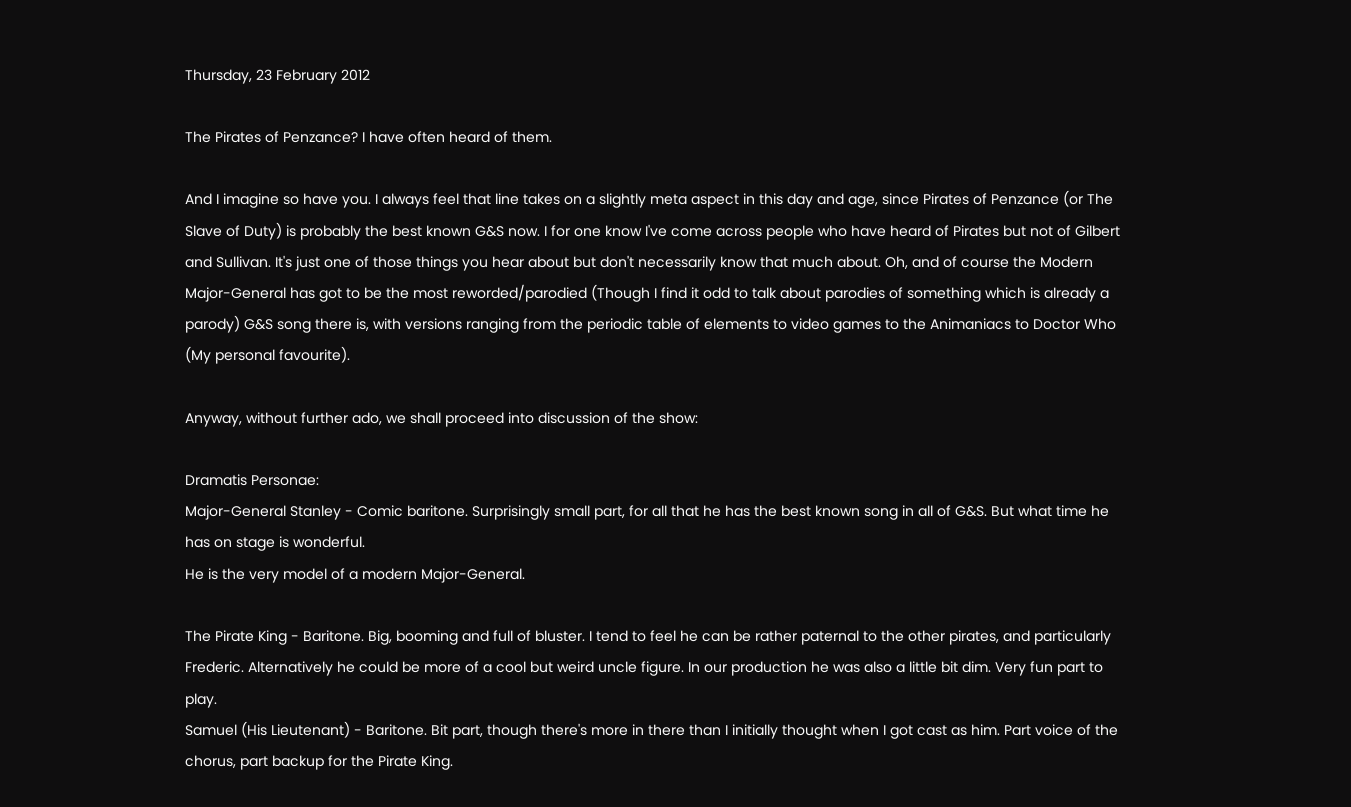Thursday, 23 February 2012

The Pirates of Penzance? I have often heard of them.

And I imagine so have you. I always feel that line takes on a slightly meta aspect in this day and age, since Pirates of Penzance (or The Slave of Duty) is probably the best known G&S now. I for one know I've come across people who have heard of Pirates but not of Gilbert and Sullivan. It's just one of those things you hear about but don't necessarily know that much about. Oh, and of course the Modern Major-General has got to be the most reworded/parodied (Though I find it odd to talk about parodies of something which is already a parody) G&S song there is, with versions ranging from the periodic table of elements to video games to the Animaniacs to Doctor Who (My personal favourite).

Anyway, without further ado, we shall proceed into discussion of the show:

Dramatis Personae:
Major-General Stanley - Comic baritone. Surprisingly small part, for all that he has the best known song in all of G&S. But what time he has on stage is wonderful.
He is the very model of a modern Major-General.

The Pirate King - Baritone. Big, booming and full of bluster. I tend to feel he can be rather paternal to the other pirates, and particularly Frederic. Alternatively he could be more of a cool but weird uncle figure. In our production he was also a little bit dim. Very fun part to play.
Samuel (His Lieutenant) - Baritone. Bit part, though there's more in there than I initially thought when I got cast as him. Part voice of the chorus, part backup for the Pirate King.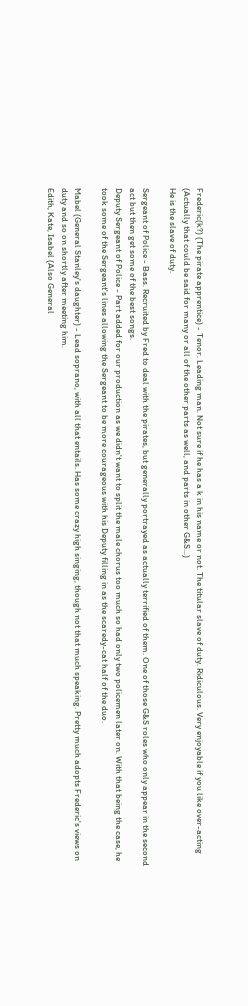Frederic(k?) (The pirate apprentice) - Tenor. Leading man. Not sure if he has a k in his name or not. The titular slave of duty. Ridiculous. Very enjoyable if you like over-acting (Actually that could be said for many or all of the other parts as well, and parts in other G&S...)
He is the slave of duty.

Sergeant of Police - Bass. Recruited by Fred to deal with the pirates, but generally portrayed as actually terrified of them. One of those G&S roles who only appear in the second act but then get some of the best songs.
Deputy Sergeant of Police - Part added for our production as we didn't want to split the male chorus too much so had only two policemen later on. With that being the case, he took some of the Sergeant's lines allowing the Sergeant to be more courageous with his Deputy filling in as the scaredy-cat half of the duo.

Mabel (General Stanley's daughter) - Lead soprano, with all that entails. Has some crazy high singing, though not that much speaking. Pretty much adopts Frederic's views on duty and so on shortly after meeting him.
Edith, Kate, Isabel (Also General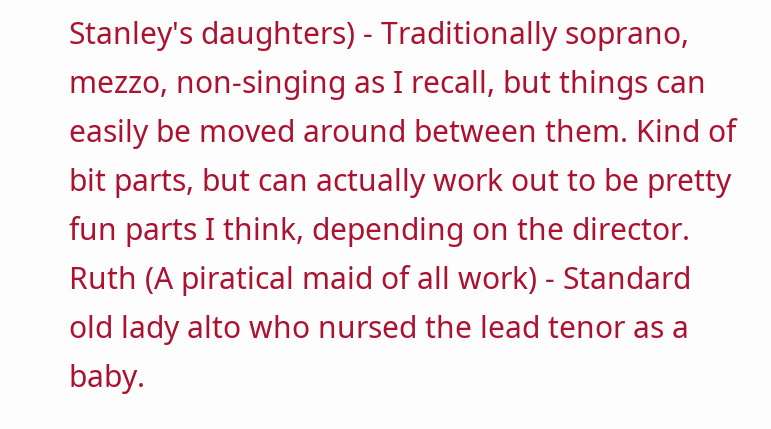Stanley's daughters) - Traditionally soprano, mezzo, non-singing as I recall, but things can easily be moved around between them. Kind of bit parts, but can actually work out to be pretty fun parts I think, depending on the director.
Ruth (A piratical maid of all work) - Standard old lady alto who nursed the lead tenor as a baby.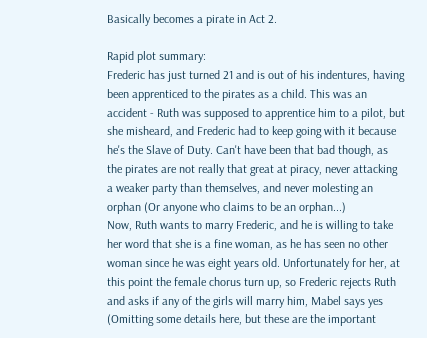Basically becomes a pirate in Act 2.

Rapid plot summary:
Frederic has just turned 21 and is out of his indentures, having been apprenticed to the pirates as a child. This was an accident - Ruth was supposed to apprentice him to a pilot, but she misheard, and Frederic had to keep going with it because he's the Slave of Duty. Can't have been that bad though, as the pirates are not really that great at piracy, never attacking a weaker party than themselves, and never molesting an orphan (Or anyone who claims to be an orphan...)
Now, Ruth wants to marry Frederic, and he is willing to take her word that she is a fine woman, as he has seen no other woman since he was eight years old. Unfortunately for her, at this point the female chorus turn up, so Frederic rejects Ruth and asks if any of the girls will marry him, Mabel says yes (Omitting some details here, but these are the important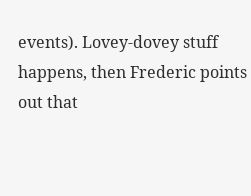events). Lovey-dovey stuff happens, then Frederic points out that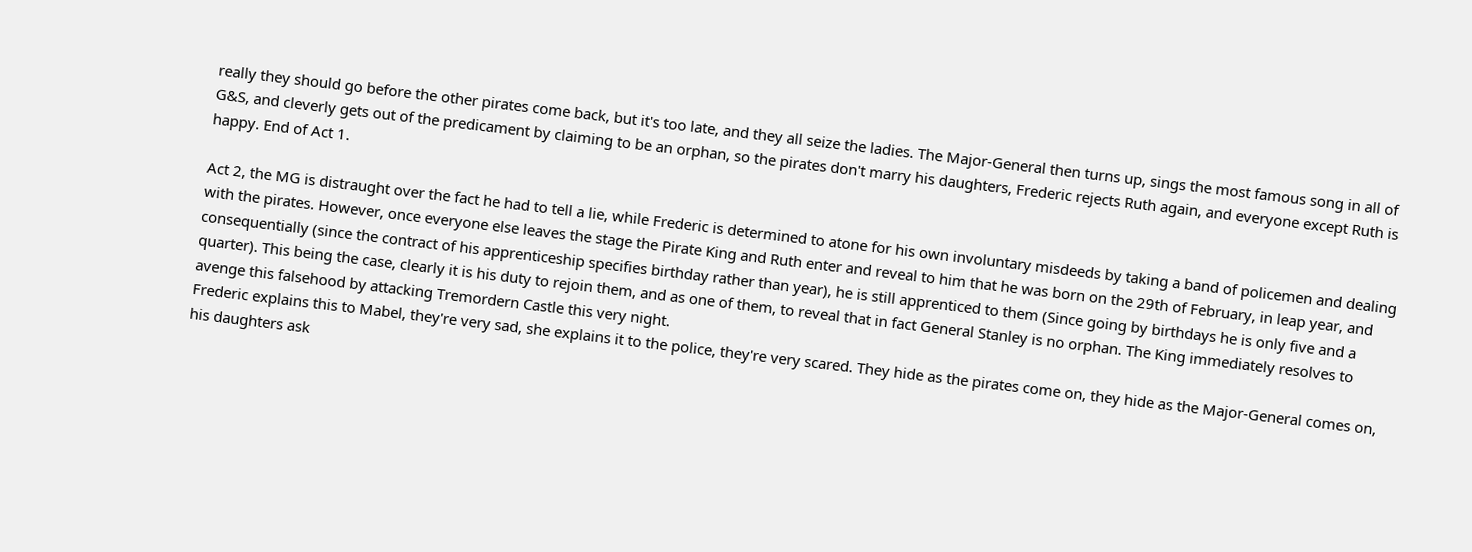really they should go before the other pirates come back, but it's too late, and they all seize the ladies. The Major-General then turns up, sings the most famous song in all of G&S, and cleverly gets out of the predicament by claiming to be an orphan, so the pirates don't marry his daughters, Frederic rejects Ruth again, and everyone except Ruth is happy. End of Act 1.

Act 2, the MG is distraught over the fact he had to tell a lie, while Frederic is determined to atone for his own involuntary misdeeds by taking a band of policemen and dealing with the pirates. However, once everyone else leaves the stage the Pirate King and Ruth enter and reveal to him that he was born on the 29th of February, in leap year, and consequentially (since the contract of his apprenticeship specifies birthday rather than year), he is still apprenticed to them (Since going by birthdays he is only five and a quarter). This being the case, clearly it is his duty to rejoin them, and as one of them, to reveal that in fact General Stanley is no orphan. The King immediately resolves to avenge this falsehood by attacking Tremordern Castle this very night.
Frederic explains this to Mabel, they're very sad, she explains it to the police, they're very scared. They hide as the pirates come on, they hide as the Major-General comes on, his daughters ask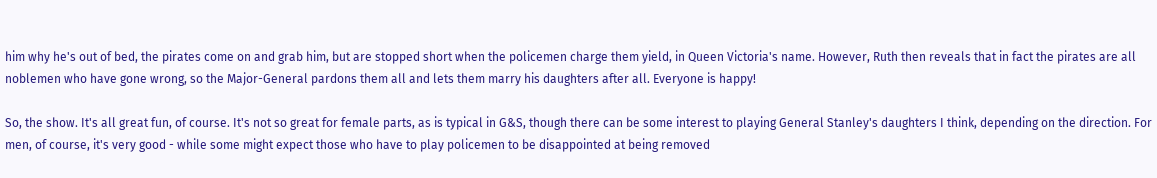him why he's out of bed, the pirates come on and grab him, but are stopped short when the policemen charge them yield, in Queen Victoria's name. However, Ruth then reveals that in fact the pirates are all noblemen who have gone wrong, so the Major-General pardons them all and lets them marry his daughters after all. Everyone is happy!

So, the show. It's all great fun, of course. It's not so great for female parts, as is typical in G&S, though there can be some interest to playing General Stanley's daughters I think, depending on the direction. For men, of course, it's very good - while some might expect those who have to play policemen to be disappointed at being removed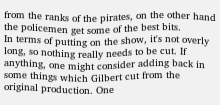from the ranks of the pirates, on the other hand the policemen get some of the best bits.
In terms of putting on the show, it's not overly long, so nothing really needs to be cut. If anything, one might consider adding back in some things which Gilbert cut from the original production. One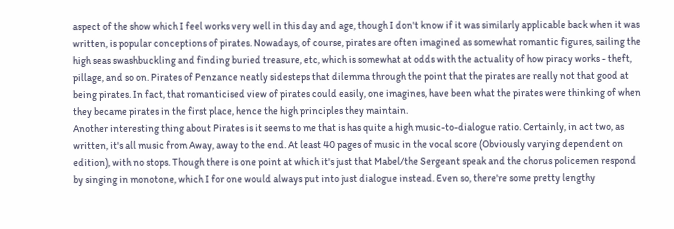aspect of the show which I feel works very well in this day and age, though I don't know if it was similarly applicable back when it was written, is popular conceptions of pirates. Nowadays, of course, pirates are often imagined as somewhat romantic figures, sailing the high seas swashbuckling and finding buried treasure, etc, which is somewhat at odds with the actuality of how piracy works - theft, pillage, and so on. Pirates of Penzance neatly sidesteps that dilemma through the point that the pirates are really not that good at being pirates. In fact, that romanticised view of pirates could easily, one imagines, have been what the pirates were thinking of when they became pirates in the first place, hence the high principles they maintain.
Another interesting thing about Pirates is it seems to me that is has quite a high music-to-dialogue ratio. Certainly, in act two, as written, it's all music from Away, away to the end. At least 40 pages of music in the vocal score (Obviously varying dependent on edition), with no stops. Though there is one point at which it's just that Mabel/the Sergeant speak and the chorus policemen respond by singing in monotone, which I for one would always put into just dialogue instead. Even so, there're some pretty lengthy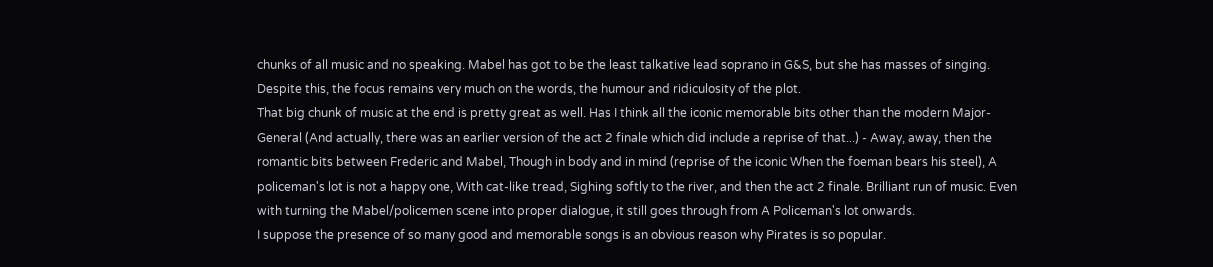chunks of all music and no speaking. Mabel has got to be the least talkative lead soprano in G&S, but she has masses of singing. Despite this, the focus remains very much on the words, the humour and ridiculosity of the plot.
That big chunk of music at the end is pretty great as well. Has I think all the iconic memorable bits other than the modern Major-General (And actually, there was an earlier version of the act 2 finale which did include a reprise of that...) - Away, away, then the romantic bits between Frederic and Mabel, Though in body and in mind (reprise of the iconic When the foeman bears his steel), A policeman's lot is not a happy one, With cat-like tread, Sighing softly to the river, and then the act 2 finale. Brilliant run of music. Even with turning the Mabel/policemen scene into proper dialogue, it still goes through from A Policeman's lot onwards.
I suppose the presence of so many good and memorable songs is an obvious reason why Pirates is so popular.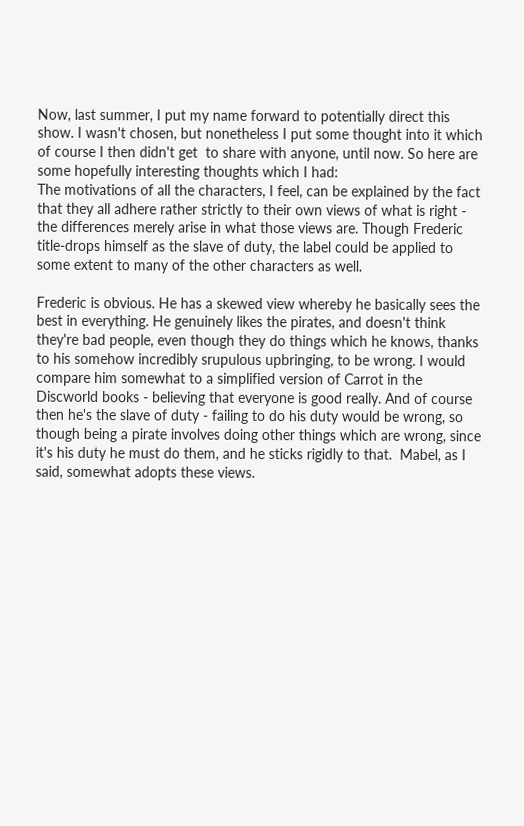Now, last summer, I put my name forward to potentially direct this show. I wasn't chosen, but nonetheless I put some thought into it which of course I then didn't get  to share with anyone, until now. So here are some hopefully interesting thoughts which I had:
The motivations of all the characters, I feel, can be explained by the fact that they all adhere rather strictly to their own views of what is right - the differences merely arise in what those views are. Though Frederic title-drops himself as the slave of duty, the label could be applied to some extent to many of the other characters as well.

Frederic is obvious. He has a skewed view whereby he basically sees the best in everything. He genuinely likes the pirates, and doesn't think they're bad people, even though they do things which he knows, thanks to his somehow incredibly srupulous upbringing, to be wrong. I would compare him somewhat to a simplified version of Carrot in the Discworld books - believing that everyone is good really. And of course then he's the slave of duty - failing to do his duty would be wrong, so though being a pirate involves doing other things which are wrong, since it's his duty he must do them, and he sticks rigidly to that.  Mabel, as I said, somewhat adopts these views.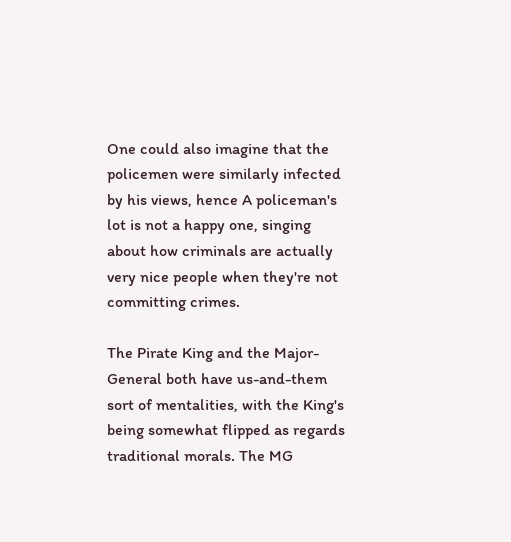One could also imagine that the policemen were similarly infected by his views, hence A policeman's lot is not a happy one, singing about how criminals are actually very nice people when they're not committing crimes.

The Pirate King and the Major-General both have us-and-them sort of mentalities, with the King's being somewhat flipped as regards traditional morals. The MG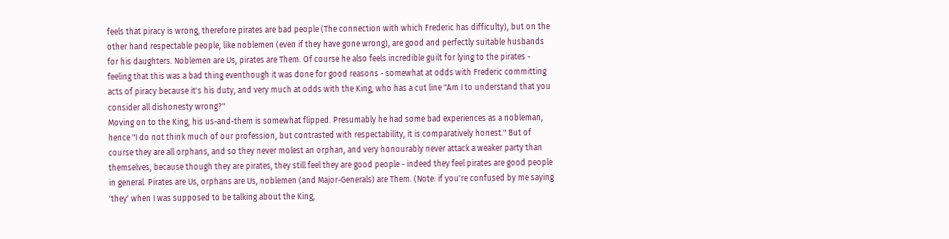feels that piracy is wrong, therefore pirates are bad people (The connection with which Frederic has difficulty), but on the other hand respectable people, like noblemen (even if they have gone wrong), are good and perfectly suitable husbands for his daughters. Noblemen are Us, pirates are Them. Of course he also feels incredible guilt for lying to the pirates - feeling that this was a bad thing eventhough it was done for good reasons - somewhat at odds with Frederic committing acts of piracy because it's his duty, and very much at odds with the King, who has a cut line "Am I to understand that you consider all dishonesty wrong?"
Moving on to the King, his us-and-them is somewhat flipped. Presumably he had some bad experiences as a nobleman, hence "I do not think much of our profession, but contrasted with respectability, it is comparatively honest." But of course they are all orphans, and so they never molest an orphan, and very honourably never attack a weaker party than themselves, because though they are pirates, they still feel they are good people - indeed they feel pirates are good people in general. Pirates are Us, orphans are Us, noblemen (and Major-Generals) are Them. (Note: if you're confused by me saying 'they' when I was supposed to be talking about the King,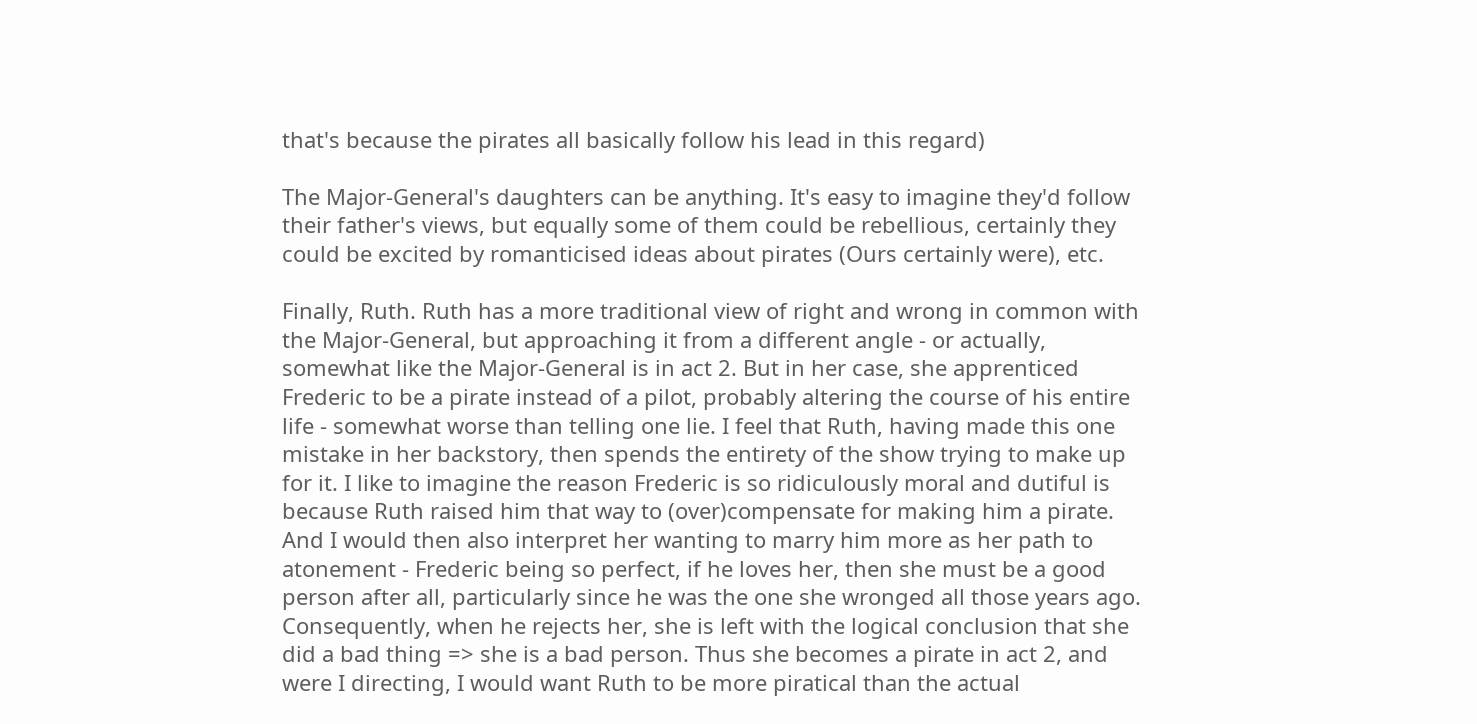that's because the pirates all basically follow his lead in this regard)

The Major-General's daughters can be anything. It's easy to imagine they'd follow their father's views, but equally some of them could be rebellious, certainly they could be excited by romanticised ideas about pirates (Ours certainly were), etc.

Finally, Ruth. Ruth has a more traditional view of right and wrong in common with the Major-General, but approaching it from a different angle - or actually, somewhat like the Major-General is in act 2. But in her case, she apprenticed Frederic to be a pirate instead of a pilot, probably altering the course of his entire life - somewhat worse than telling one lie. I feel that Ruth, having made this one mistake in her backstory, then spends the entirety of the show trying to make up for it. I like to imagine the reason Frederic is so ridiculously moral and dutiful is because Ruth raised him that way to (over)compensate for making him a pirate. And I would then also interpret her wanting to marry him more as her path to atonement - Frederic being so perfect, if he loves her, then she must be a good person after all, particularly since he was the one she wronged all those years ago. Consequently, when he rejects her, she is left with the logical conclusion that she did a bad thing => she is a bad person. Thus she becomes a pirate in act 2, and were I directing, I would want Ruth to be more piratical than the actual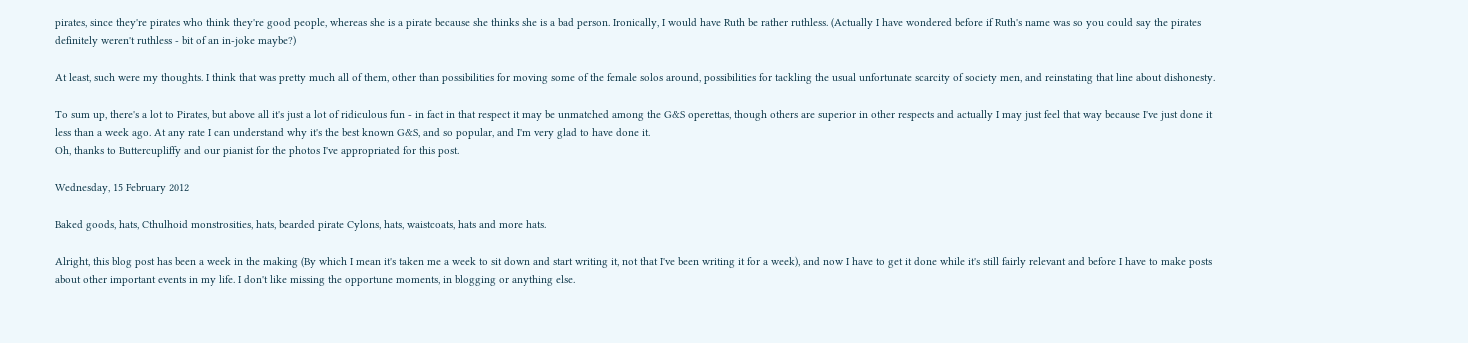pirates, since they're pirates who think they're good people, whereas she is a pirate because she thinks she is a bad person. Ironically, I would have Ruth be rather ruthless. (Actually I have wondered before if Ruth's name was so you could say the pirates definitely weren't ruthless - bit of an in-joke maybe?)

At least, such were my thoughts. I think that was pretty much all of them, other than possibilities for moving some of the female solos around, possibilities for tackling the usual unfortunate scarcity of society men, and reinstating that line about dishonesty.

To sum up, there's a lot to Pirates, but above all it's just a lot of ridiculous fun - in fact in that respect it may be unmatched among the G&S operettas, though others are superior in other respects and actually I may just feel that way because I've just done it less than a week ago. At any rate I can understand why it's the best known G&S, and so popular, and I'm very glad to have done it.
Oh, thanks to Buttercupliffy and our pianist for the photos I've appropriated for this post.

Wednesday, 15 February 2012

Baked goods, hats, Cthulhoid monstrosities, hats, bearded pirate Cylons, hats, waistcoats, hats and more hats.

Alright, this blog post has been a week in the making (By which I mean it's taken me a week to sit down and start writing it, not that I've been writing it for a week), and now I have to get it done while it's still fairly relevant and before I have to make posts about other important events in my life. I don't like missing the opportune moments, in blogging or anything else.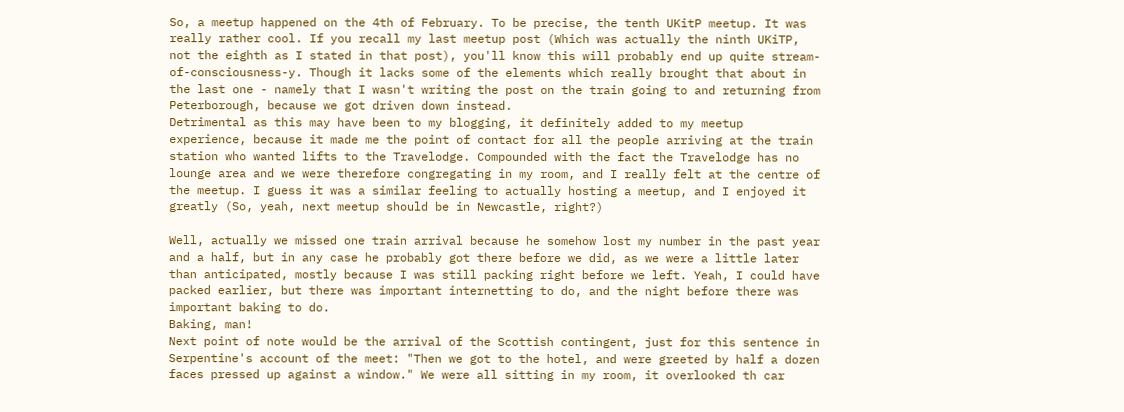So, a meetup happened on the 4th of February. To be precise, the tenth UKitP meetup. It was really rather cool. If you recall my last meetup post (Which was actually the ninth UKiTP, not the eighth as I stated in that post), you'll know this will probably end up quite stream-of-consciousness-y. Though it lacks some of the elements which really brought that about in the last one - namely that I wasn't writing the post on the train going to and returning from Peterborough, because we got driven down instead.
Detrimental as this may have been to my blogging, it definitely added to my meetup experience, because it made me the point of contact for all the people arriving at the train station who wanted lifts to the Travelodge. Compounded with the fact the Travelodge has no lounge area and we were therefore congregating in my room, and I really felt at the centre of the meetup. I guess it was a similar feeling to actually hosting a meetup, and I enjoyed it greatly (So, yeah, next meetup should be in Newcastle, right?)

Well, actually we missed one train arrival because he somehow lost my number in the past year and a half, but in any case he probably got there before we did, as we were a little later than anticipated, mostly because I was still packing right before we left. Yeah, I could have packed earlier, but there was important internetting to do, and the night before there was important baking to do.
Baking, man!
Next point of note would be the arrival of the Scottish contingent, just for this sentence in Serpentine's account of the meet: "Then we got to the hotel, and were greeted by half a dozen faces pressed up against a window." We were all sitting in my room, it overlooked th car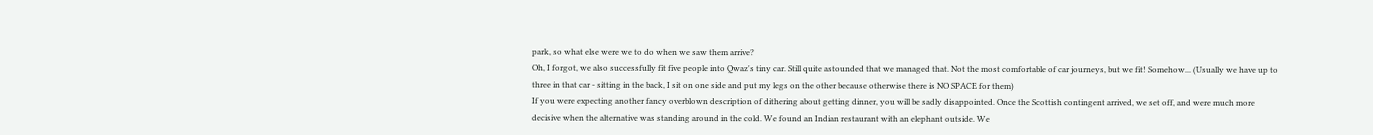park, so what else were we to do when we saw them arrive?
Oh, I forgot, we also successfully fit five people into Qwaz's tiny car. Still quite astounded that we managed that. Not the most comfortable of car journeys, but we fit! Somehow... (Usually we have up to three in that car - sitting in the back, I sit on one side and put my legs on the other because otherwise there is NO SPACE for them)
If you were expecting another fancy overblown description of dithering about getting dinner, you will be sadly disappointed. Once the Scottish contingent arrived, we set off, and were much more decisive when the alternative was standing around in the cold. We found an Indian restaurant with an elephant outside. We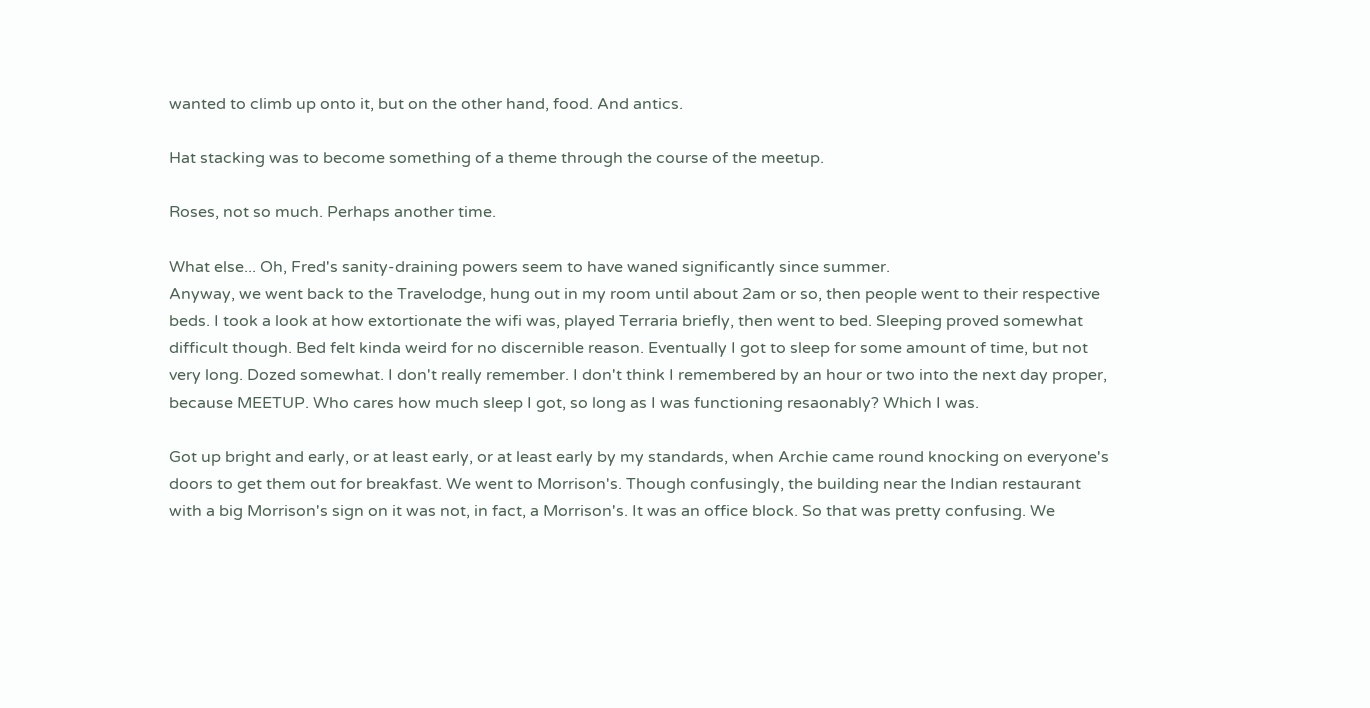wanted to climb up onto it, but on the other hand, food. And antics.

Hat stacking was to become something of a theme through the course of the meetup.

Roses, not so much. Perhaps another time.

What else... Oh, Fred's sanity-draining powers seem to have waned significantly since summer.
Anyway, we went back to the Travelodge, hung out in my room until about 2am or so, then people went to their respective beds. I took a look at how extortionate the wifi was, played Terraria briefly, then went to bed. Sleeping proved somewhat difficult though. Bed felt kinda weird for no discernible reason. Eventually I got to sleep for some amount of time, but not very long. Dozed somewhat. I don't really remember. I don't think I remembered by an hour or two into the next day proper, because MEETUP. Who cares how much sleep I got, so long as I was functioning resaonably? Which I was.

Got up bright and early, or at least early, or at least early by my standards, when Archie came round knocking on everyone's doors to get them out for breakfast. We went to Morrison's. Though confusingly, the building near the Indian restaurant with a big Morrison's sign on it was not, in fact, a Morrison's. It was an office block. So that was pretty confusing. We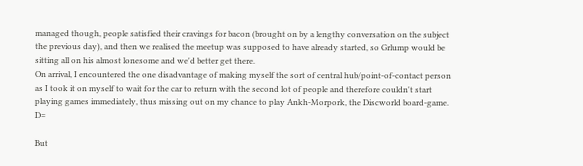managed though, people satisfied their cravings for bacon (brought on by a lengthy conversation on the subject the previous day), and then we realised the meetup was supposed to have already started, so Grlump would be sitting all on his almost lonesome and we'd better get there.
On arrival, I encountered the one disadvantage of making myself the sort of central hub/point-of-contact person as I took it on myself to wait for the car to return with the second lot of people and therefore couldn't start playing games immediately, thus missing out on my chance to play Ankh-Morpork, the Discworld board-game. D=

But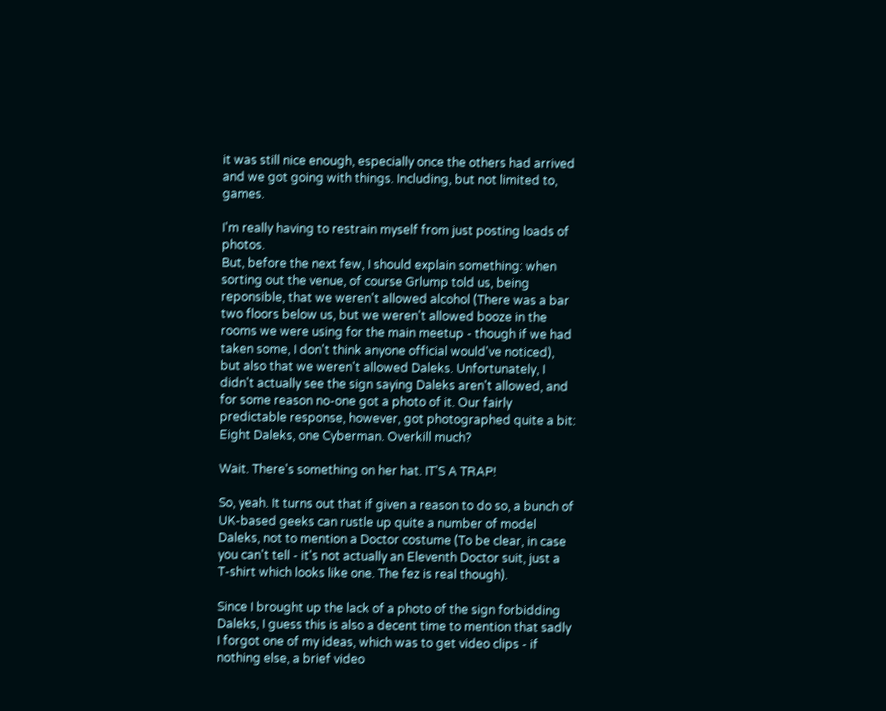it was still nice enough, especially once the others had arrived and we got going with things. Including, but not limited to, games.

I'm really having to restrain myself from just posting loads of photos.
But, before the next few, I should explain something: when sorting out the venue, of course Grlump told us, being reponsible, that we weren't allowed alcohol (There was a bar two floors below us, but we weren't allowed booze in the rooms we were using for the main meetup - though if we had taken some, I don't think anyone official would've noticed), but also that we weren't allowed Daleks. Unfortunately, I didn't actually see the sign saying Daleks aren't allowed, and for some reason no-one got a photo of it. Our fairly predictable response, however, got photographed quite a bit:
Eight Daleks, one Cyberman. Overkill much?

Wait. There's something on her hat. IT'S A TRAP!

So, yeah. It turns out that if given a reason to do so, a bunch of UK-based geeks can rustle up quite a number of model Daleks, not to mention a Doctor costume (To be clear, in case you can't tell - it's not actually an Eleventh Doctor suit, just a T-shirt which looks like one. The fez is real though).

Since I brought up the lack of a photo of the sign forbidding Daleks, I guess this is also a decent time to mention that sadly I forgot one of my ideas, which was to get video clips - if nothing else, a brief video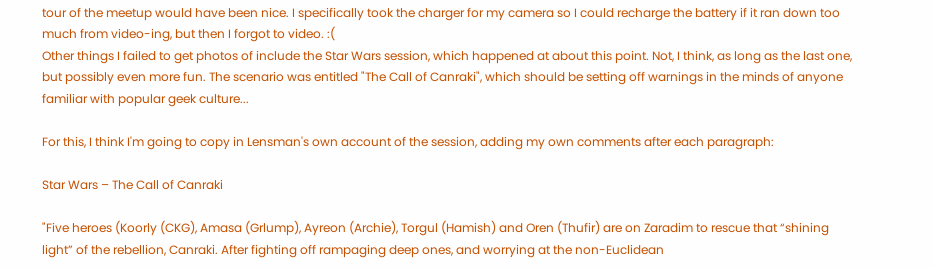tour of the meetup would have been nice. I specifically took the charger for my camera so I could recharge the battery if it ran down too much from video-ing, but then I forgot to video. :(
Other things I failed to get photos of include the Star Wars session, which happened at about this point. Not, I think, as long as the last one, but possibly even more fun. The scenario was entitled "The Call of Canraki", which should be setting off warnings in the minds of anyone familiar with popular geek culture...

For this, I think I'm going to copy in Lensman's own account of the session, adding my own comments after each paragraph:

Star Wars – The Call of Canraki

"Five heroes (Koorly (CKG), Amasa (Grlump), Ayreon (Archie), Torgul (Hamish) and Oren (Thufir) are on Zaradim to rescue that “shining light” of the rebellion, Canraki. After fighting off rampaging deep ones, and worrying at the non-Euclidean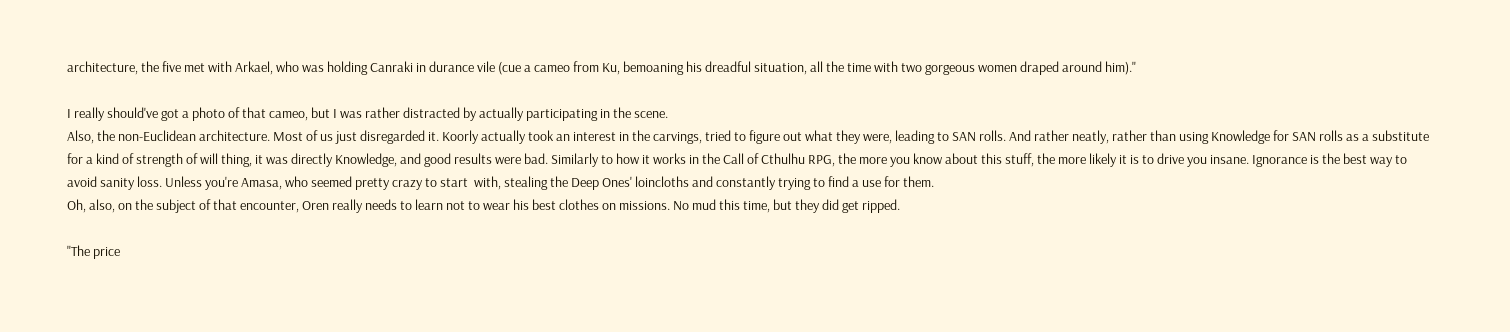architecture, the five met with Arkael, who was holding Canraki in durance vile (cue a cameo from Ku, bemoaning his dreadful situation, all the time with two gorgeous women draped around him)."

I really should've got a photo of that cameo, but I was rather distracted by actually participating in the scene.
Also, the non-Euclidean architecture. Most of us just disregarded it. Koorly actually took an interest in the carvings, tried to figure out what they were, leading to SAN rolls. And rather neatly, rather than using Knowledge for SAN rolls as a substitute for a kind of strength of will thing, it was directly Knowledge, and good results were bad. Similarly to how it works in the Call of Cthulhu RPG, the more you know about this stuff, the more likely it is to drive you insane. Ignorance is the best way to avoid sanity loss. Unless you're Amasa, who seemed pretty crazy to start  with, stealing the Deep Ones' loincloths and constantly trying to find a use for them.
Oh, also, on the subject of that encounter, Oren really needs to learn not to wear his best clothes on missions. No mud this time, but they did get ripped.

"The price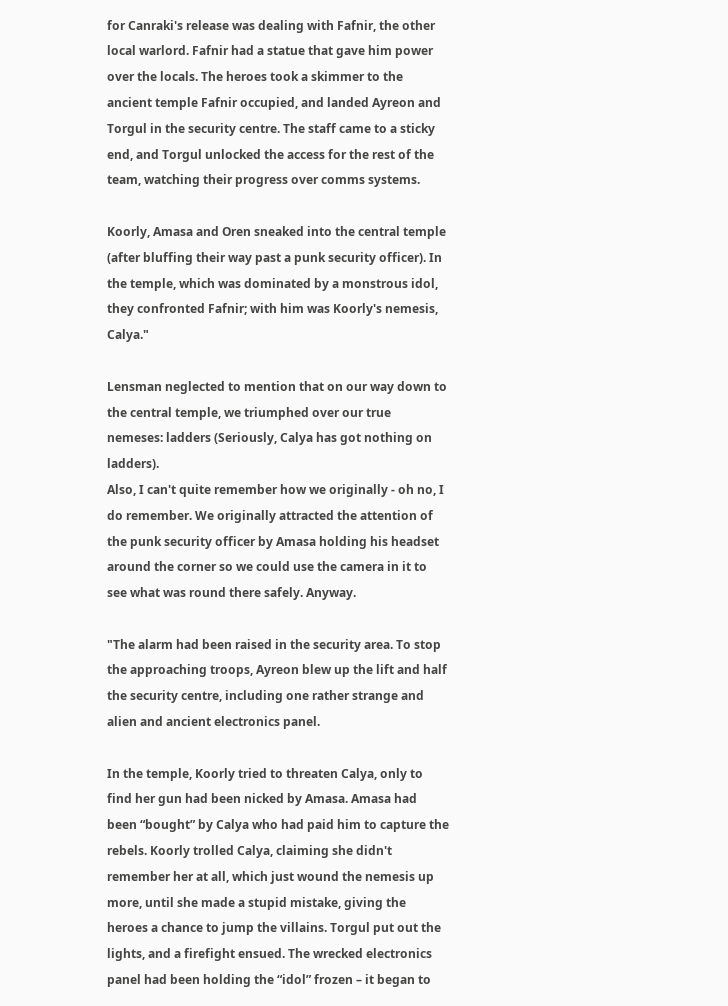for Canraki's release was dealing with Fafnir, the other local warlord. Fafnir had a statue that gave him power over the locals. The heroes took a skimmer to the ancient temple Fafnir occupied, and landed Ayreon and Torgul in the security centre. The staff came to a sticky end, and Torgul unlocked the access for the rest of the team, watching their progress over comms systems.

Koorly, Amasa and Oren sneaked into the central temple (after bluffing their way past a punk security officer). In the temple, which was dominated by a monstrous idol, they confronted Fafnir; with him was Koorly's nemesis, Calya."

Lensman neglected to mention that on our way down to the central temple, we triumphed over our true nemeses: ladders (Seriously, Calya has got nothing on ladders).
Also, I can't quite remember how we originally - oh no, I do remember. We originally attracted the attention of the punk security officer by Amasa holding his headset around the corner so we could use the camera in it to see what was round there safely. Anyway.

"The alarm had been raised in the security area. To stop the approaching troops, Ayreon blew up the lift and half the security centre, including one rather strange and alien and ancient electronics panel.

In the temple, Koorly tried to threaten Calya, only to find her gun had been nicked by Amasa. Amasa had been “bought” by Calya who had paid him to capture the rebels. Koorly trolled Calya, claiming she didn't remember her at all, which just wound the nemesis up more, until she made a stupid mistake, giving the heroes a chance to jump the villains. Torgul put out the lights, and a firefight ensued. The wrecked electronics panel had been holding the “idol” frozen – it began to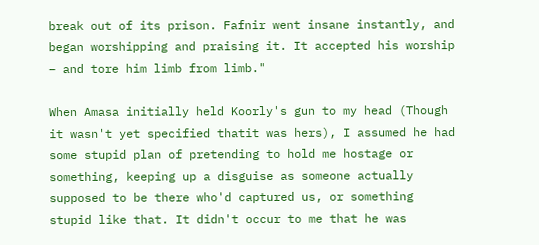break out of its prison. Fafnir went insane instantly, and began worshipping and praising it. It accepted his worship – and tore him limb from limb."

When Amasa initially held Koorly's gun to my head (Though it wasn't yet specified thatit was hers), I assumed he had some stupid plan of pretending to hold me hostage or something, keeping up a disguise as someone actually supposed to be there who'd captured us, or something stupid like that. It didn't occur to me that he was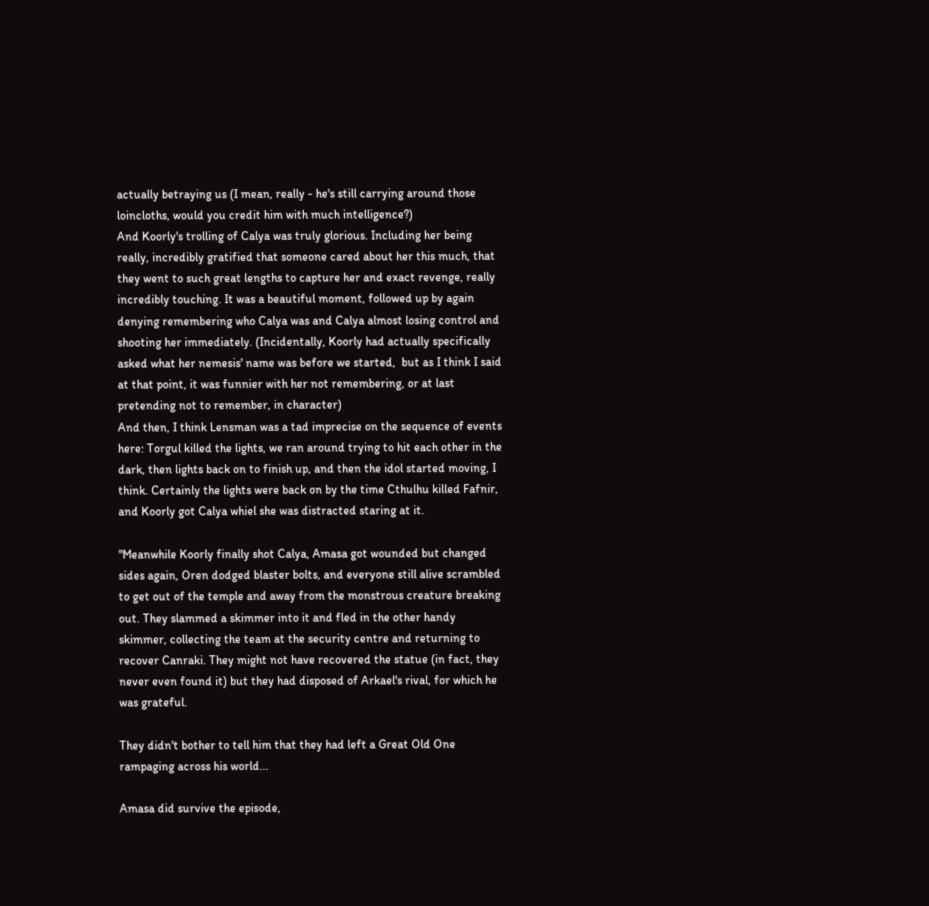actually betraying us (I mean, really - he's still carrying around those loincloths, would you credit him with much intelligence?)
And Koorly's trolling of Calya was truly glorious. Including her being really, incredibly gratified that someone cared about her this much, that they went to such great lengths to capture her and exact revenge, really incredibly touching. It was a beautiful moment, followed up by again denying remembering who Calya was and Calya almost losing control and shooting her immediately. (Incidentally, Koorly had actually specifically asked what her nemesis' name was before we started,  but as I think I said at that point, it was funnier with her not remembering, or at last pretending not to remember, in character)
And then, I think Lensman was a tad imprecise on the sequence of events here: Torgul killed the lights, we ran around trying to hit each other in the dark, then lights back on to finish up, and then the idol started moving, I think. Certainly the lights were back on by the time Cthulhu killed Fafnir, and Koorly got Calya whiel she was distracted staring at it.

"Meanwhile Koorly finally shot Calya, Amasa got wounded but changed sides again, Oren dodged blaster bolts, and everyone still alive scrambled to get out of the temple and away from the monstrous creature breaking out. They slammed a skimmer into it and fled in the other handy skimmer, collecting the team at the security centre and returning to recover Canraki. They might not have recovered the statue (in fact, they never even found it) but they had disposed of Arkael's rival, for which he was grateful.

They didn't bother to tell him that they had left a Great Old One rampaging across his world...

Amasa did survive the episode,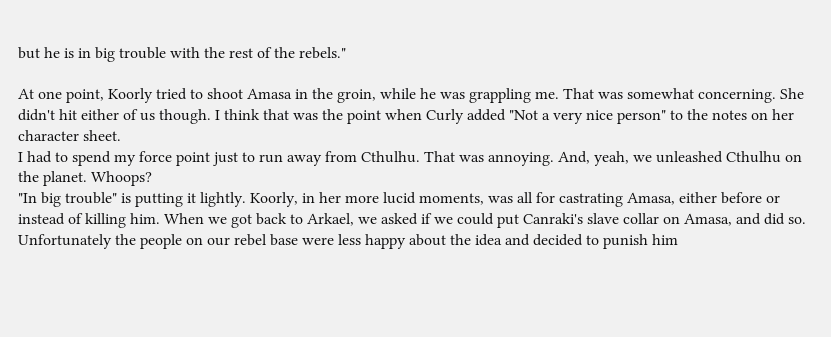but he is in big trouble with the rest of the rebels."

At one point, Koorly tried to shoot Amasa in the groin, while he was grappling me. That was somewhat concerning. She didn't hit either of us though. I think that was the point when Curly added "Not a very nice person" to the notes on her character sheet.
I had to spend my force point just to run away from Cthulhu. That was annoying. And, yeah, we unleashed Cthulhu on the planet. Whoops?
"In big trouble" is putting it lightly. Koorly, in her more lucid moments, was all for castrating Amasa, either before or instead of killing him. When we got back to Arkael, we asked if we could put Canraki's slave collar on Amasa, and did so. Unfortunately the people on our rebel base were less happy about the idea and decided to punish him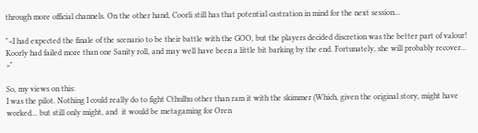through more official channels. On the other hand, Coorli still has that potential castration in mind for the next session...

"<I had expected the finale of the scenario to be their battle with the GOO, but the players decided discretion was the better part of valour! Koorly had failed more than one Sanity roll, and may well have been a little bit barking by the end. Fortunately, she will probably recover... >"

So, my views on this:
I was the pilot. Nothing I could really do to fight Cthulhu other than ram it with the skimmer (Which, given the original story, might have worked... but still only might, and  it would be metagaming for Oren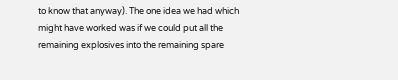to know that anyway). The one idea we had which might have worked was if we could put all the remaining explosives into the remaining spare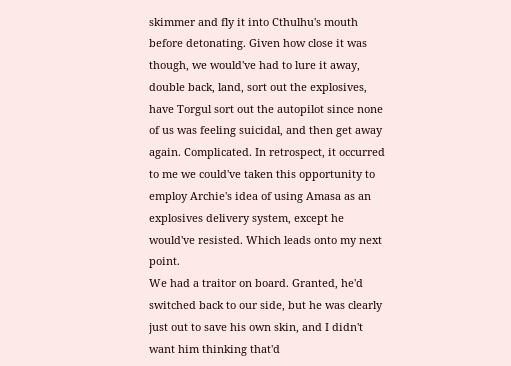skimmer and fly it into Cthulhu's mouth before detonating. Given how close it was though, we would've had to lure it away, double back, land, sort out the explosives, have Torgul sort out the autopilot since none of us was feeling suicidal, and then get away again. Complicated. In retrospect, it occurred to me we could've taken this opportunity to employ Archie's idea of using Amasa as an explosives delivery system, except he would've resisted. Which leads onto my next point.
We had a traitor on board. Granted, he'd switched back to our side, but he was clearly just out to save his own skin, and I didn't want him thinking that'd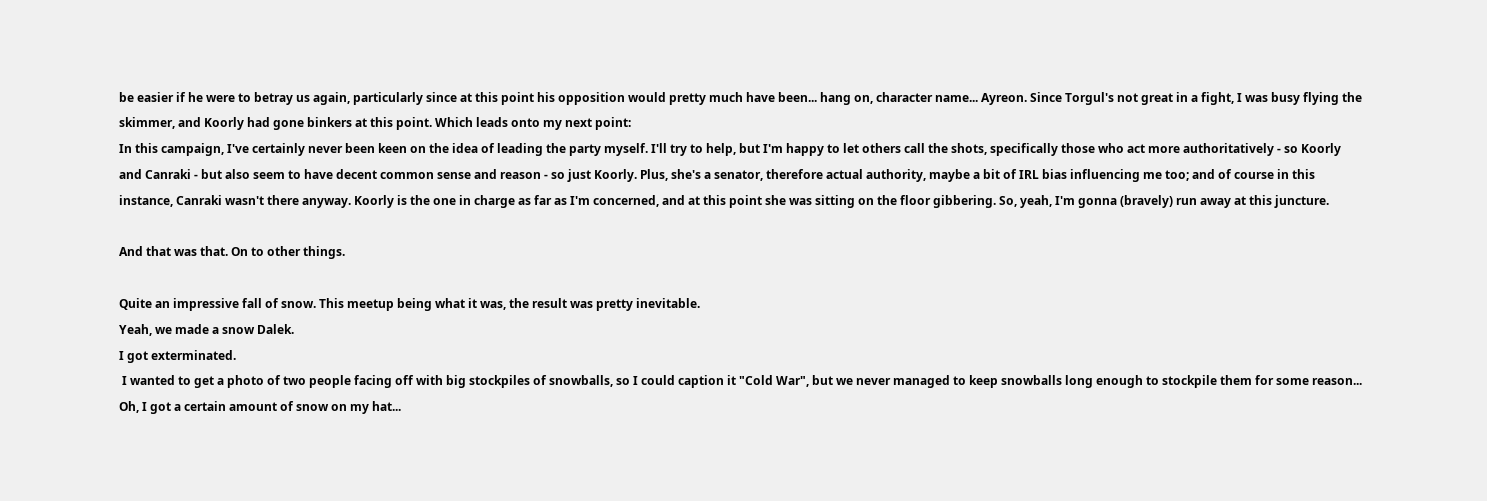be easier if he were to betray us again, particularly since at this point his opposition would pretty much have been... hang on, character name... Ayreon. Since Torgul's not great in a fight, I was busy flying the skimmer, and Koorly had gone binkers at this point. Which leads onto my next point:
In this campaign, I've certainly never been keen on the idea of leading the party myself. I'll try to help, but I'm happy to let others call the shots, specifically those who act more authoritatively - so Koorly and Canraki - but also seem to have decent common sense and reason - so just Koorly. Plus, she's a senator, therefore actual authority, maybe a bit of IRL bias influencing me too; and of course in this instance, Canraki wasn't there anyway. Koorly is the one in charge as far as I'm concerned, and at this point she was sitting on the floor gibbering. So, yeah, I'm gonna (bravely) run away at this juncture.

And that was that. On to other things.

Quite an impressive fall of snow. This meetup being what it was, the result was pretty inevitable.
Yeah, we made a snow Dalek.
I got exterminated.
 I wanted to get a photo of two people facing off with big stockpiles of snowballs, so I could caption it "Cold War", but we never managed to keep snowballs long enough to stockpile them for some reason...
Oh, I got a certain amount of snow on my hat...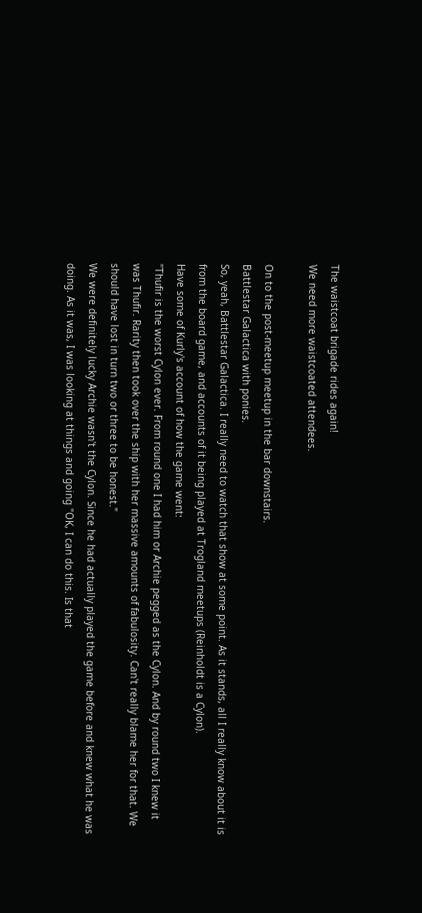The waistcoat brigade rides again!
We need more waistcoated attendees.

On to the post-meetup meetup in the bar downstairs.
Battlestar Galactica with ponies.
So, yeah, Battlestar Galactica. I really need to watch that show at some point. As it stands, all I really know about it is from the board game, and accounts of it being played at Trogland meetups (Reinholdt is a Cylon).
Have some of Kurly's account of how the game went:
"Thufir is the worst Cylon ever. From round one I had him or Archie pegged as the Cylon. And by round two I knew it was Thufir. Rarity then took over the ship with her massive amounts of fabulosity. Can't really blame her for that. We should have lost in turn two or three to be honest."
We were definitely lucky Archie wasn't the Cylon. Since he had actually played the game before and knew what he was doing. As it was, I was looking at things and going "OK, I can do this. Is that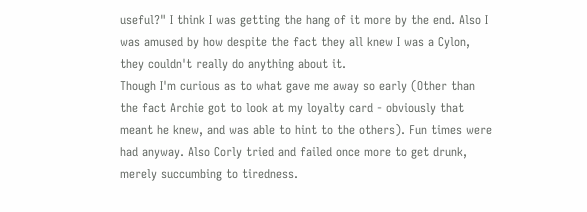useful?" I think I was getting the hang of it more by the end. Also I was amused by how despite the fact they all knew I was a Cylon, they couldn't really do anything about it.
Though I'm curious as to what gave me away so early (Other than the fact Archie got to look at my loyalty card - obviously that meant he knew, and was able to hint to the others). Fun times were had anyway. Also Corly tried and failed once more to get drunk, merely succumbing to tiredness.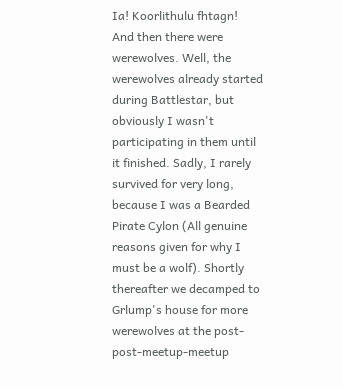Ia! Koorlithulu fhtagn!
And then there were werewolves. Well, the werewolves already started during Battlestar, but obviously I wasn't participating in them until it finished. Sadly, I rarely survived for very long, because I was a Bearded Pirate Cylon (All genuine reasons given for why I must be a wolf). Shortly thereafter we decamped to Grlump's house for more werewolves at the post-post-meetup-meetup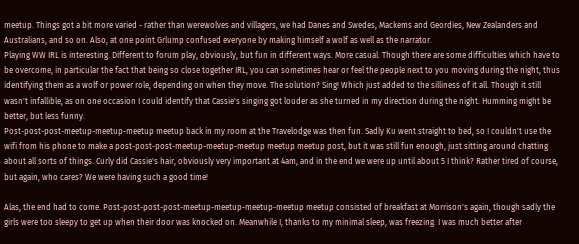meetup. Things got a bit more varied - rather than werewolves and villagers, we had Danes and Swedes, Mackems and Geordies, New Zealanders and Australians, and so on. Also, at one point Grlump confused everyone by making himself a wolf as well as the narrator.
Playing WW IRL is interesting. Different to forum play, obviously, but fun in different ways. More casual. Though there are some difficulties which have to be overcome, in particular the fact that being so close together IRL, you can sometimes hear or feel the people next to you moving during the night, thus identifying them as a wolf or power role, depending on when they move. The solution? Sing! Which just added to the silliness of it all. Though it still wasn't infallible, as on one occasion I could identify that Cassie's singing got louder as she turned in my direction during the night. Humming might be better, but less funny.
Post-post-post-meetup-meetup-meetup meetup back in my room at the Travelodge was then fun. Sadly Ku went straight to bed, so I couldn't use the wifi from his phone to make a post-post-post-meetup-meetup-meetup meetup meetup post, but it was still fun enough, just sitting around chatting about all sorts of things. Curly did Cassie's hair, obviously very important at 4am, and in the end we were up until about 5 I think? Rather tired of course, but again, who cares? We were having such a good time!

Alas, the end had to come. Post-post-post-post-meetup-meetup-meetup-meetup meetup consisted of breakfast at Morrison's again, though sadly the girls were too sleepy to get up when their door was knocked on. Meanwhile I, thanks to my minimal sleep, was freezing. I was much better after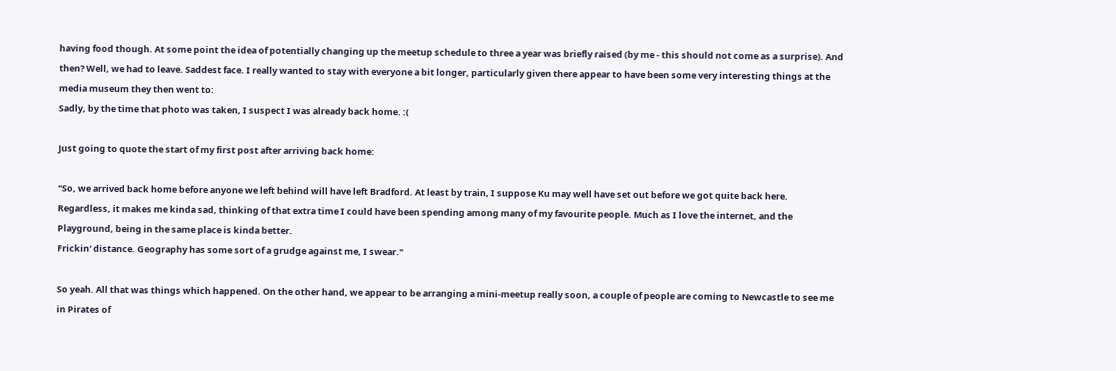having food though. At some point the idea of potentially changing up the meetup schedule to three a year was briefly raised (by me - this should not come as a surprise). And then? Well, we had to leave. Saddest face. I really wanted to stay with everyone a bit longer, particularly given there appear to have been some very interesting things at the media museum they then went to:
Sadly, by the time that photo was taken, I suspect I was already back home. :(

Just going to quote the start of my first post after arriving back home:

"So, we arrived back home before anyone we left behind will have left Bradford. At least by train, I suppose Ku may well have set out before we got quite back here. Regardless, it makes me kinda sad, thinking of that extra time I could have been spending among many of my favourite people. Much as I love the internet, and the Playground, being in the same place is kinda better.
Frickin' distance. Geography has some sort of a grudge against me, I swear."

So yeah. All that was things which happened. On the other hand, we appear to be arranging a mini-meetup really soon, a couple of people are coming to Newcastle to see me in Pirates of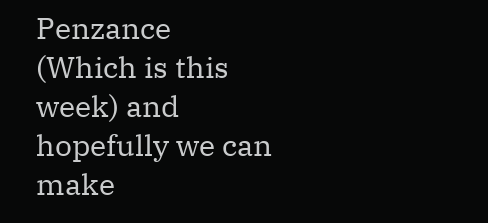Penzance (Which is this week) and hopefully we can make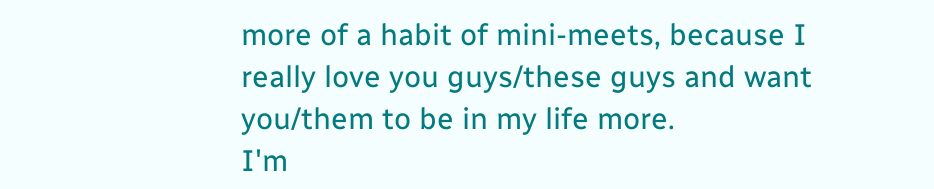more of a habit of mini-meets, because I really love you guys/these guys and want you/them to be in my life more.
I'm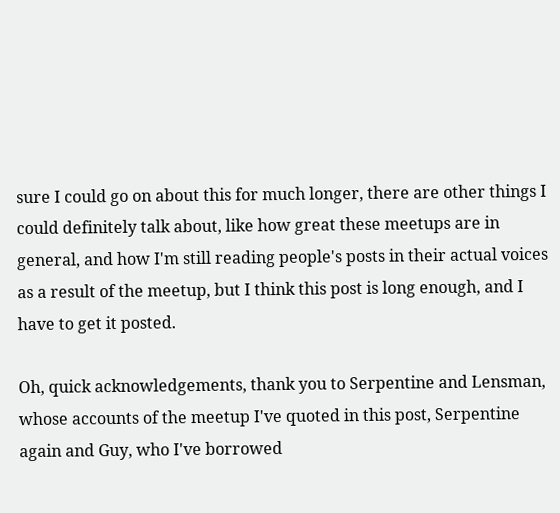sure I could go on about this for much longer, there are other things I could definitely talk about, like how great these meetups are in general, and how I'm still reading people's posts in their actual voices as a result of the meetup, but I think this post is long enough, and I have to get it posted.

Oh, quick acknowledgements, thank you to Serpentine and Lensman, whose accounts of the meetup I've quoted in this post, Serpentine again and Guy, who I've borrowed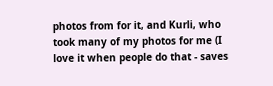photos from for it, and Kurli, who took many of my photos for me (I love it when people do that - saves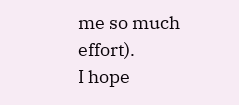me so much effort).
I hope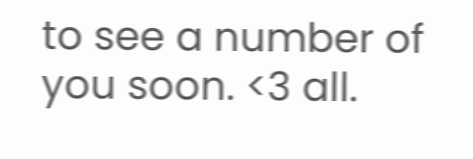to see a number of you soon. <3 all.